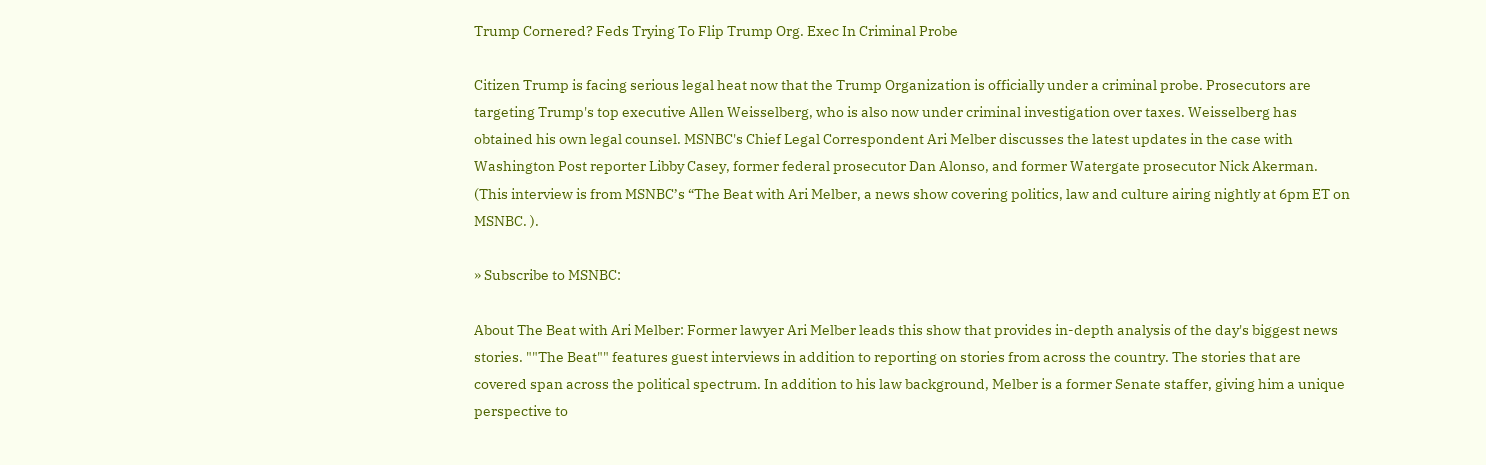Trump Cornered? Feds Trying To Flip Trump Org. Exec In Criminal Probe

Citizen Trump is facing serious legal heat now that the Trump Organization is officially under a criminal probe. Prosecutors are targeting Trump's top executive Allen Weisselberg, who is also now under criminal investigation over taxes. Weisselberg has obtained his own legal counsel. MSNBC's Chief Legal Correspondent Ari Melber discusses the latest updates in the case with Washington Post reporter Libby Casey, former federal prosecutor Dan Alonso, and former Watergate prosecutor Nick Akerman. (This interview is from MSNBC’s “The Beat with Ari Melber, a news show covering politics, law and culture airing nightly at 6pm ET on MSNBC. ).

» Subscribe to MSNBC:

About The Beat with Ari Melber: Former lawyer Ari Melber leads this show that provides in-depth analysis of the day's biggest news stories. ""The Beat"" features guest interviews in addition to reporting on stories from across the country. The stories that are covered span across the political spectrum. In addition to his law background, Melber is a former Senate staffer, giving him a unique perspective to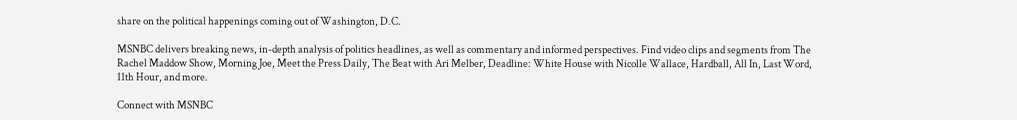share on the political happenings coming out of Washington, D.C.

MSNBC delivers breaking news, in-depth analysis of politics headlines, as well as commentary and informed perspectives. Find video clips and segments from The Rachel Maddow Show, Morning Joe, Meet the Press Daily, The Beat with Ari Melber, Deadline: White House with Nicolle Wallace, Hardball, All In, Last Word, 11th Hour, and more.

Connect with MSNBC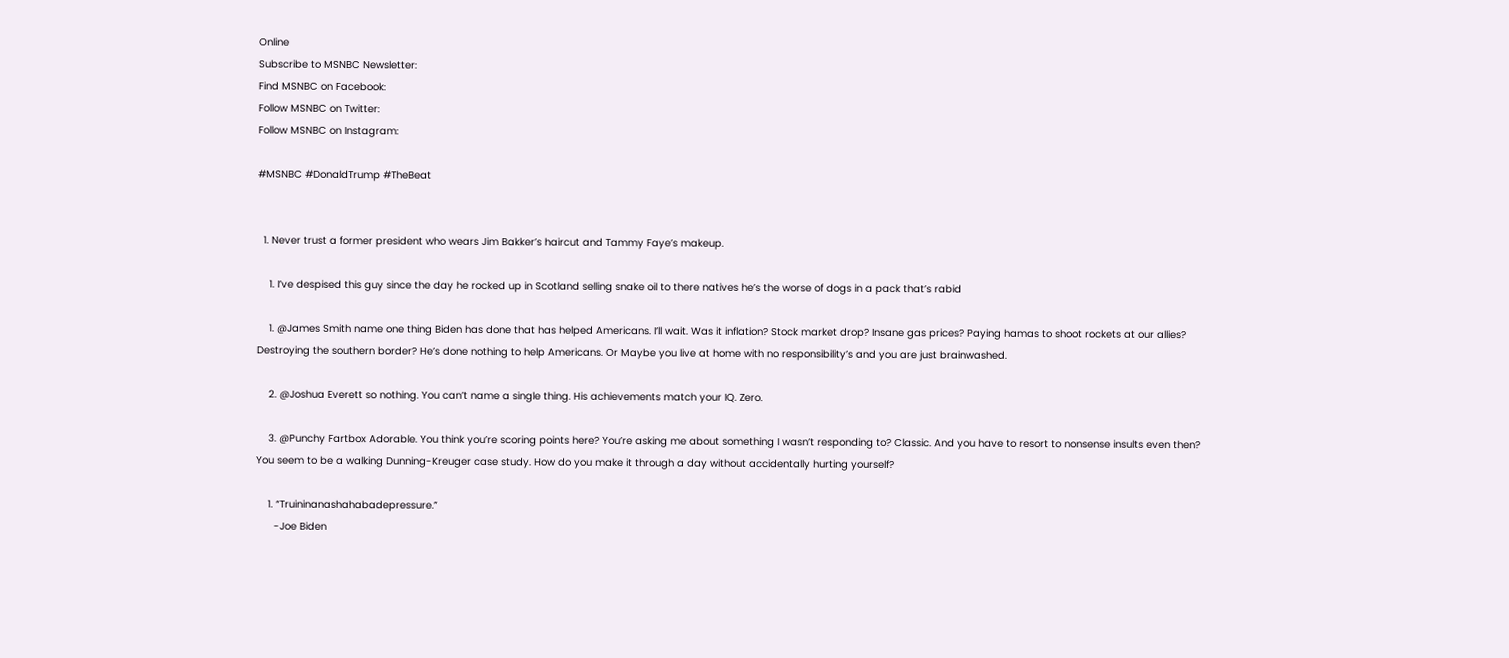Online
Subscribe to MSNBC Newsletter:
Find MSNBC on Facebook:
Follow MSNBC on Twitter:
Follow MSNBC on Instagram:

#MSNBC #DonaldTrump #TheBeat


  1. Never trust a former president who wears Jim Bakker’s haircut and Tammy Faye’s makeup.

    1. I’ve despised this guy since the day he rocked up in Scotland selling snake oil to there natives he’s the worse of dogs in a pack that’s rabid

    1. @James Smith name one thing Biden has done that has helped Americans. I’ll wait. Was it inflation? Stock market drop? Insane gas prices? Paying hamas to shoot rockets at our allies? Destroying the southern border? He’s done nothing to help Americans. Or Maybe you live at home with no responsibility’s and you are just brainwashed.

    2. @Joshua Everett so nothing. You can’t name a single thing. His achievements match your IQ. Zero.

    3. @Punchy Fartbox Adorable. You think you’re scoring points here? You’re asking me about something I wasn’t responding to? Classic. And you have to resort to nonsense insults even then? You seem to be a walking Dunning-Kreuger case study. How do you make it through a day without accidentally hurting yourself?

    1. “Truininanashahabadepressure.”
      -Joe Biden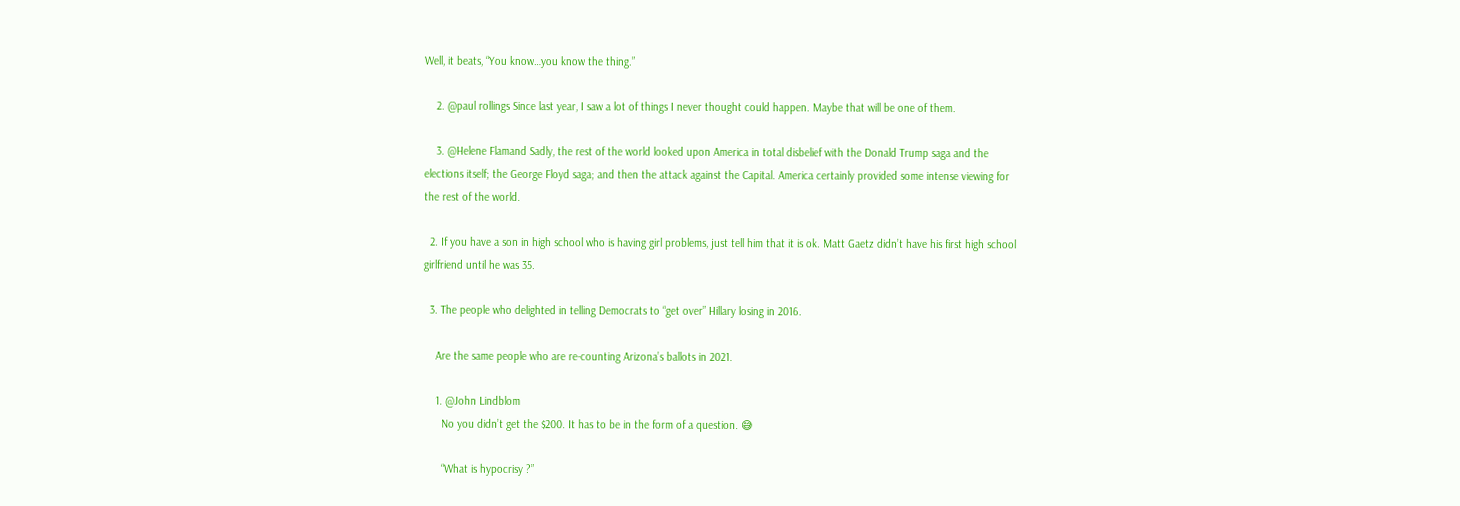Well, it beats, “You know…you know the thing.”

    2. @paul rollings Since last year, I saw a lot of things I never thought could happen. Maybe that will be one of them.

    3. @Helene Flamand Sadly, the rest of the world looked upon America in total disbelief with the Donald Trump saga and the elections itself; the George Floyd saga; and then the attack against the Capital. America certainly provided some intense viewing for the rest of the world.

  2. If you have a son in high school who is having girl problems, just tell him that it is ok. Matt Gaetz didn’t have his first high school girlfriend until he was 35.

  3. The people who delighted in telling Democrats to “get over” Hillary losing in 2016.

    Are the same people who are re-counting Arizona’s ballots in 2021.

    1. @John Lindblom
      No you didn’t get the $200. It has to be in the form of a question. 😅

      “What is hypocrisy ?”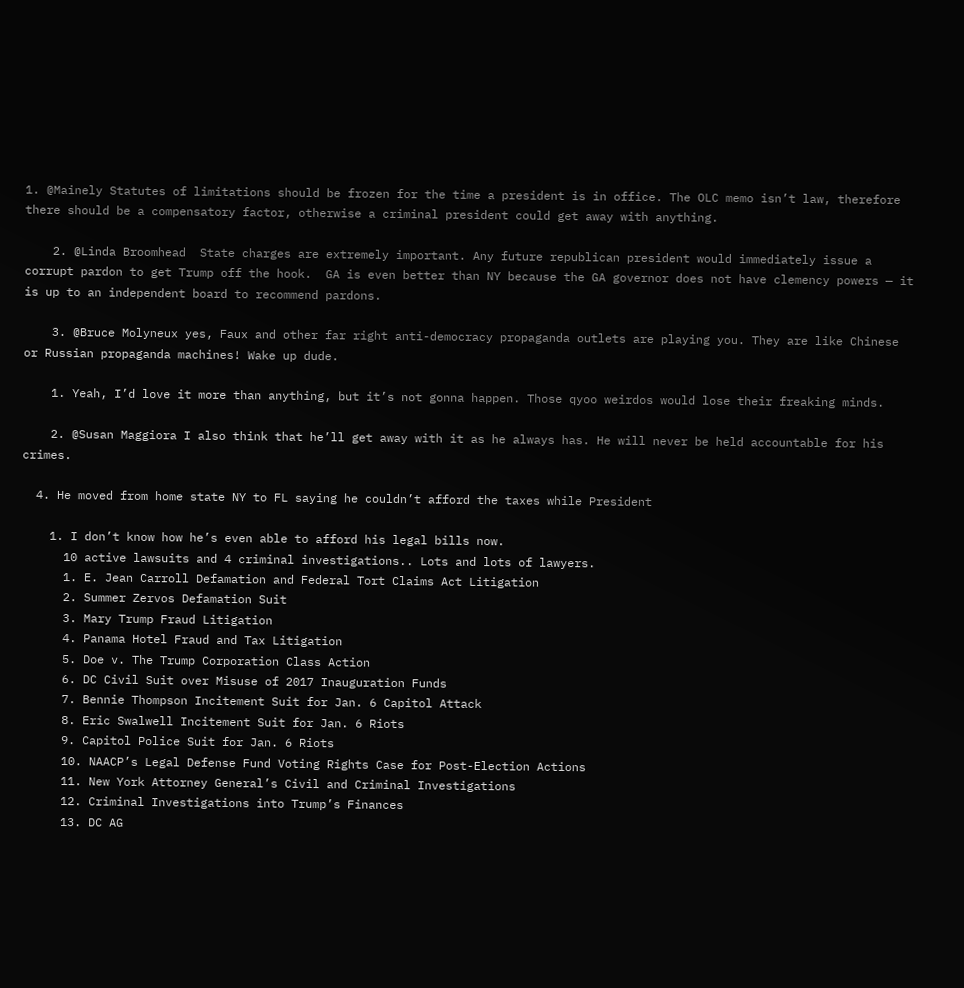1. @Mainely Statutes of limitations should be frozen for the time a president is in office. The OLC memo isn’t law, therefore there should be a compensatory factor, otherwise a criminal president could get away with anything.

    2. @Linda Broomhead  State charges are extremely important. Any future republican president would immediately issue a corrupt pardon to get Trump off the hook.  GA is even better than NY because the GA governor does not have clemency powers — it is up to an independent board to recommend pardons.

    3. @Bruce Molyneux yes, Faux and other far right anti-democracy propaganda outlets are playing you. They are like Chinese or Russian propaganda machines! Wake up dude.

    1. Yeah, I’d love it more than anything, but it’s not gonna happen. Those qyoo weirdos would lose their freaking minds.

    2. @Susan Maggiora I also think that he’ll get away with it as he always has. He will never be held accountable for his crimes.

  4. He moved from home state NY to FL saying he couldn’t afford the taxes while President

    1. I don’t know how he’s even able to afford his legal bills now.
      10 active lawsuits and 4 criminal investigations.. Lots and lots of lawyers.
      1. E. Jean Carroll Defamation and Federal Tort Claims Act Litigation
      2. Summer Zervos Defamation Suit
      3. Mary Trump Fraud Litigation
      4. Panama Hotel Fraud and Tax Litigation
      5. Doe v. The Trump Corporation Class Action
      6. DC Civil Suit over Misuse of 2017 Inauguration Funds
      7. Bennie Thompson Incitement Suit for Jan. 6 Capitol Attack
      8. Eric Swalwell Incitement Suit for Jan. 6 Riots
      9. Capitol Police Suit for Jan. 6 Riots
      10. NAACP’s Legal Defense Fund Voting Rights Case for Post-Election Actions
      11. New York Attorney General’s Civil and Criminal Investigations
      12. Criminal Investigations into Trump’s Finances
      13. DC AG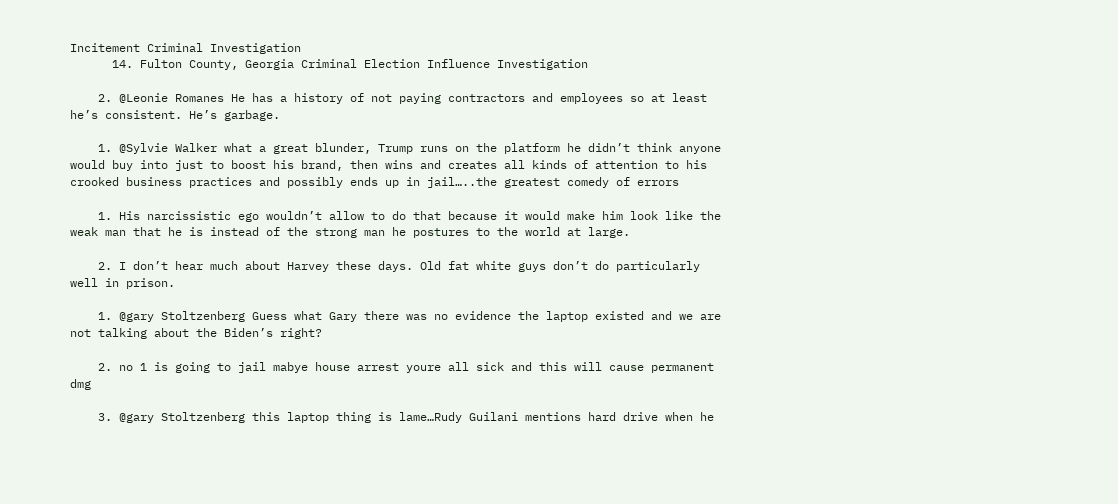Incitement Criminal Investigation
      14. Fulton County, Georgia Criminal Election Influence Investigation

    2. @Leonie Romanes He has a history of not paying contractors and employees so at least he’s consistent. He’s garbage.

    1. @Sylvie Walker what a great blunder, Trump runs on the platform he didn’t think anyone would buy into just to boost his brand, then wins and creates all kinds of attention to his crooked business practices and possibly ends up in jail…..the greatest comedy of errors

    1. His narcissistic ego wouldn’t allow to do that because it would make him look like the weak man that he is instead of the strong man he postures to the world at large.

    2. I don’t hear much about Harvey these days. Old fat white guys don’t do particularly well in prison.

    1. @gary Stoltzenberg Guess what Gary there was no evidence the laptop existed and we are not talking about the Biden’s right?

    2. no 1 is going to jail mabye house arrest youre all sick and this will cause permanent dmg

    3. @gary Stoltzenberg this laptop thing is lame…Rudy Guilani mentions hard drive when he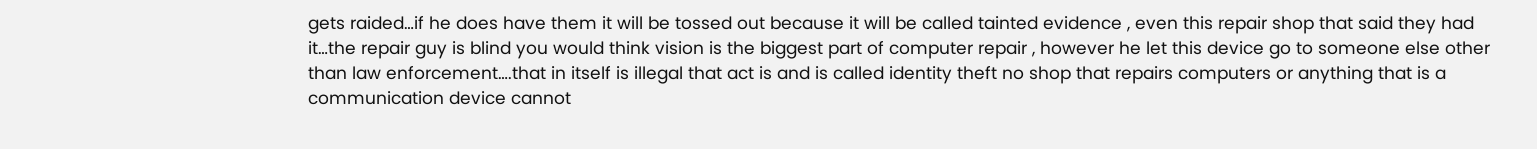gets raided…if he does have them it will be tossed out because it will be called tainted evidence , even this repair shop that said they had it…the repair guy is blind you would think vision is the biggest part of computer repair , however he let this device go to someone else other than law enforcement….that in itself is illegal that act is and is called identity theft no shop that repairs computers or anything that is a communication device cannot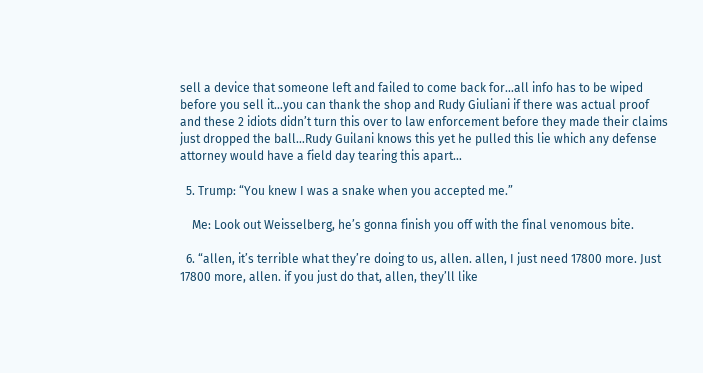sell a device that someone left and failed to come back for…all info has to be wiped before you sell it…you can thank the shop and Rudy Giuliani if there was actual proof and these 2 idiots didn’t turn this over to law enforcement before they made their claims just dropped the ball…Rudy Guilani knows this yet he pulled this lie which any defense attorney would have a field day tearing this apart…

  5. Trump: “You knew I was a snake when you accepted me.”

    Me: Look out Weisselberg, he’s gonna finish you off with the final venomous bite.

  6. “allen, it’s terrible what they’re doing to us, allen. allen, I just need 17800 more. Just 17800 more, allen. if you just do that, allen, they’ll like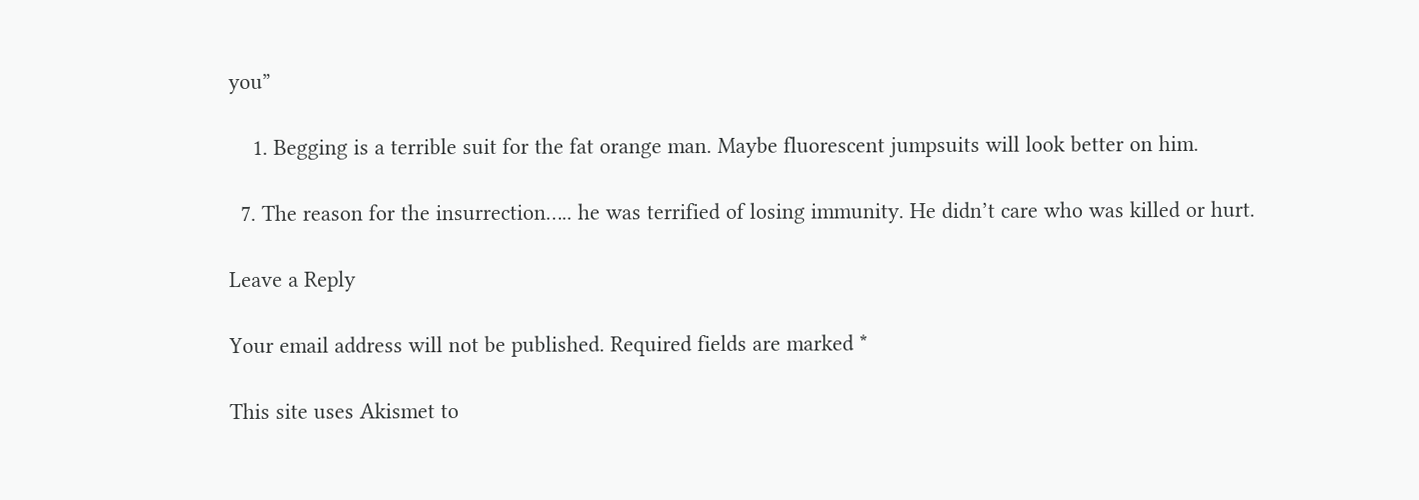you”

    1. Begging is a terrible suit for the fat orange man. Maybe fluorescent jumpsuits will look better on him.

  7. The reason for the insurrection….. he was terrified of losing immunity. He didn’t care who was killed or hurt.

Leave a Reply

Your email address will not be published. Required fields are marked *

This site uses Akismet to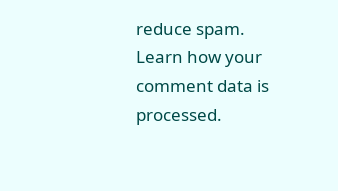reduce spam. Learn how your comment data is processed.